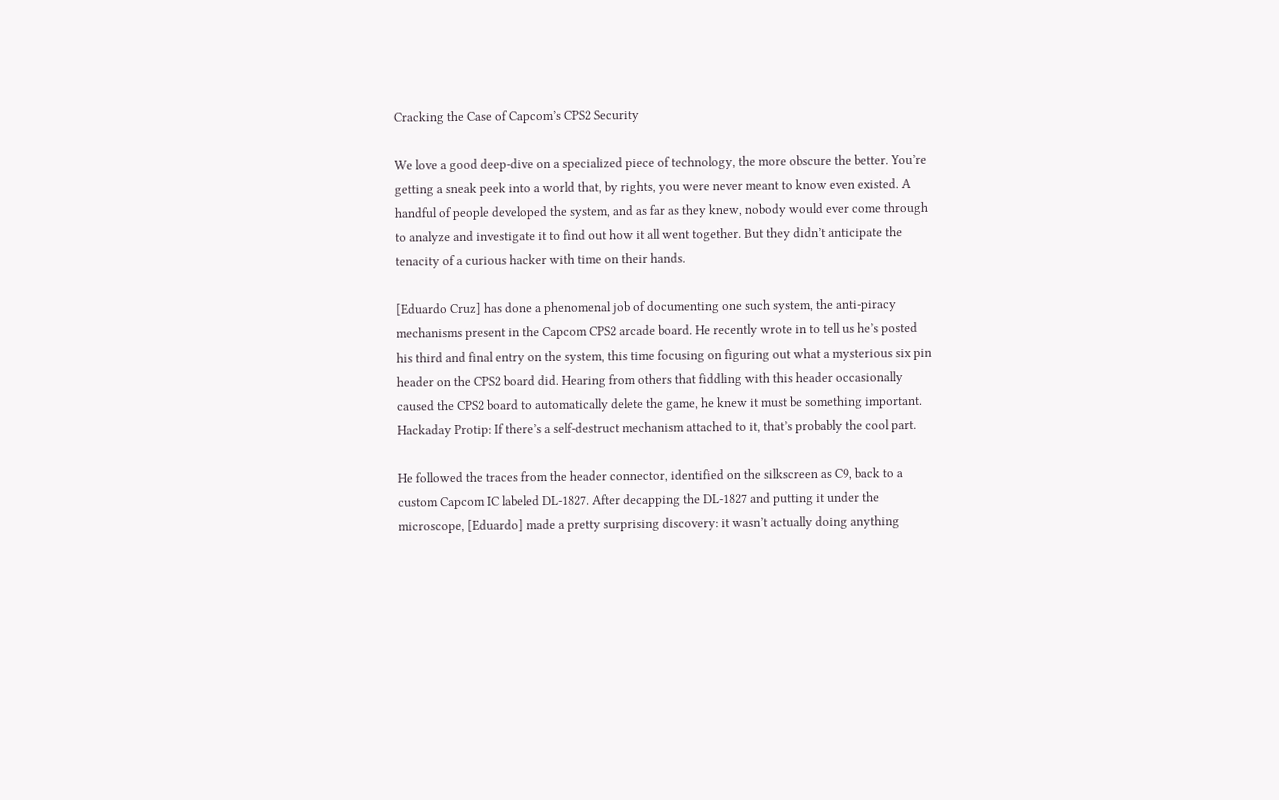Cracking the Case of Capcom’s CPS2 Security

We love a good deep-dive on a specialized piece of technology, the more obscure the better. You’re getting a sneak peek into a world that, by rights, you were never meant to know even existed. A handful of people developed the system, and as far as they knew, nobody would ever come through to analyze and investigate it to find out how it all went together. But they didn’t anticipate the tenacity of a curious hacker with time on their hands.

[Eduardo Cruz] has done a phenomenal job of documenting one such system, the anti-piracy mechanisms present in the Capcom CPS2 arcade board. He recently wrote in to tell us he’s posted his third and final entry on the system, this time focusing on figuring out what a mysterious six pin header on the CPS2 board did. Hearing from others that fiddling with this header occasionally caused the CPS2 board to automatically delete the game, he knew it must be something important. Hackaday Protip: If there’s a self-destruct mechanism attached to it, that’s probably the cool part.

He followed the traces from the header connector, identified on the silkscreen as C9, back to a custom Capcom IC labeled DL-1827. After decapping the DL-1827 and putting it under the microscope, [Eduardo] made a pretty surprising discovery: it wasn’t actually doing anything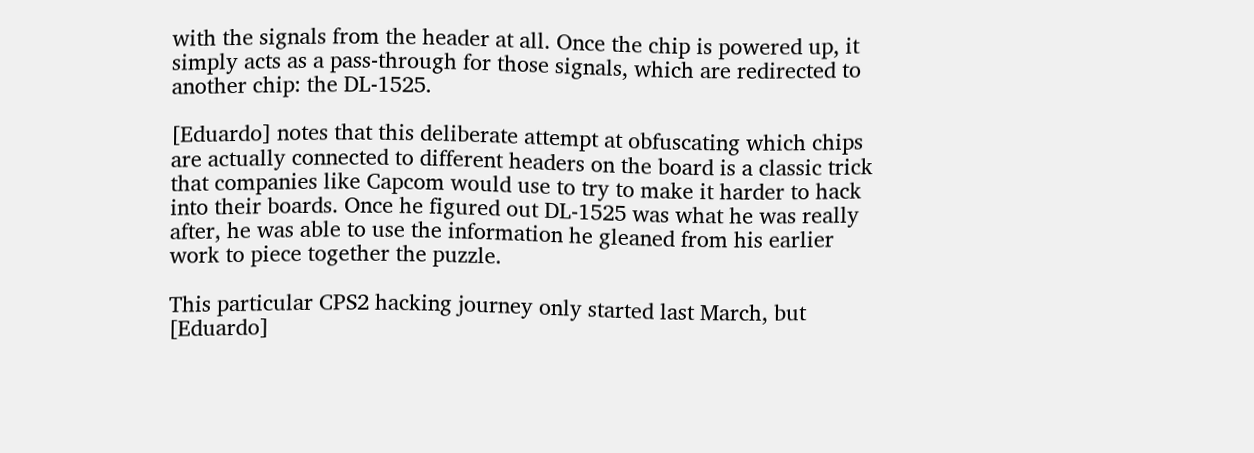with the signals from the header at all. Once the chip is powered up, it simply acts as a pass-through for those signals, which are redirected to another chip: the DL-1525.

[Eduardo] notes that this deliberate attempt at obfuscating which chips are actually connected to different headers on the board is a classic trick that companies like Capcom would use to try to make it harder to hack into their boards. Once he figured out DL-1525 was what he was really after, he was able to use the information he gleaned from his earlier work to piece together the puzzle.

This particular CPS2 hacking journey only started last March, but [Eduardo]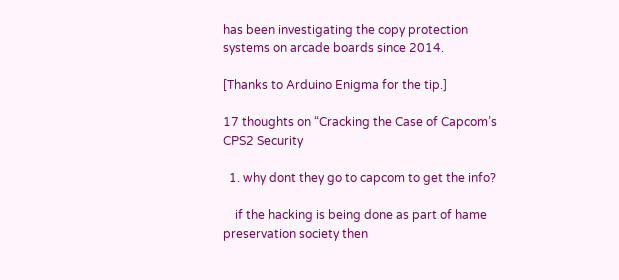has been investigating the copy protection systems on arcade boards since 2014.

[Thanks to Arduino Enigma for the tip.]

17 thoughts on “Cracking the Case of Capcom’s CPS2 Security

  1. why dont they go to capcom to get the info?

    if the hacking is being done as part of hame preservation society then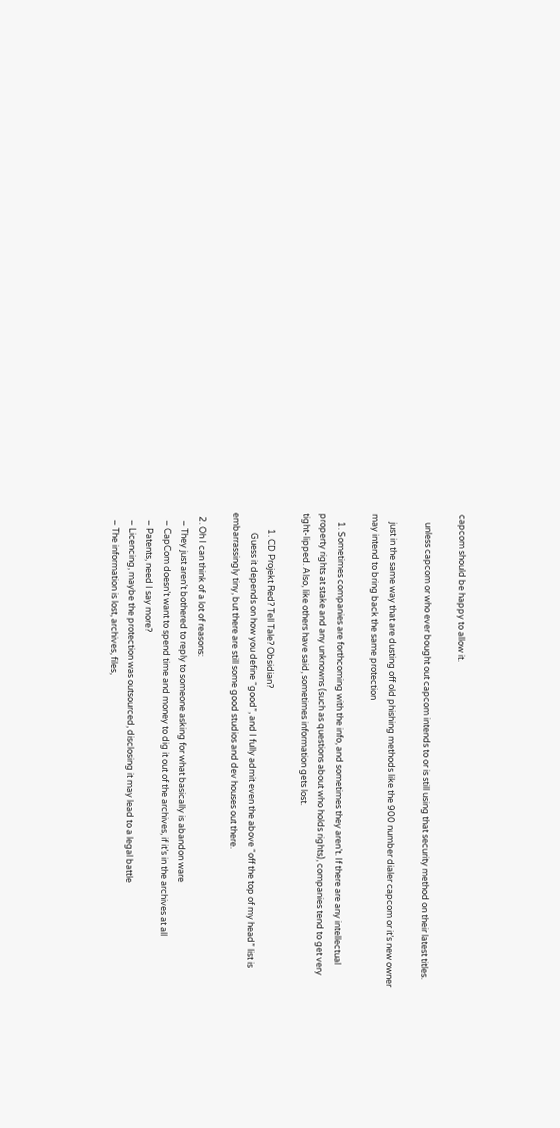capcom should be happy to allow it.

    unless capcom or who ever bought out capcom intends to or is still using that security method on their latest titles.

    just in the same way that are dusting off old phishing methods like the 900 number dialer capcom or it’s new owner may intend to bring back the same protection

    1. Sometimes companies are forthcoming with the info, and sometimes they aren’t. If there are any intellectual property rights at stake and any unknowns (such as questions about who holds rights), companies tend to get very tight-lipped. Also, like others have said, sometimes information gets lost.

        1. CD Projekt Red? Tell Tale? Obsidian?
          Guess it depends on how you define “good”, and I fully admit even the above “off the top of my head” list is embarrassingly tiny, but there are still some good studios and dev houses out there.

  2. Oh I can think of a lot of reasons:
    – They just aren’t bothered to reply to someone asking for what basically is abandon ware
    – CapCom doesn’t want to spend time and money to dig it out of the archives, if it’s in the archives at all
    – Patents, need I say more?
    – Licencing, maybe the protection was outsourced, disclosing it may lead to a legal battle
    – The information is lost, archives, files,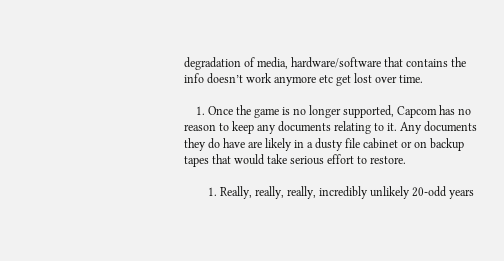degradation of media, hardware/software that contains the info doesn’t work anymore etc get lost over time.

    1. Once the game is no longer supported, Capcom has no reason to keep any documents relating to it. Any documents they do have are likely in a dusty file cabinet or on backup tapes that would take serious effort to restore.

        1. Really, really, really, incredibly unlikely 20-odd years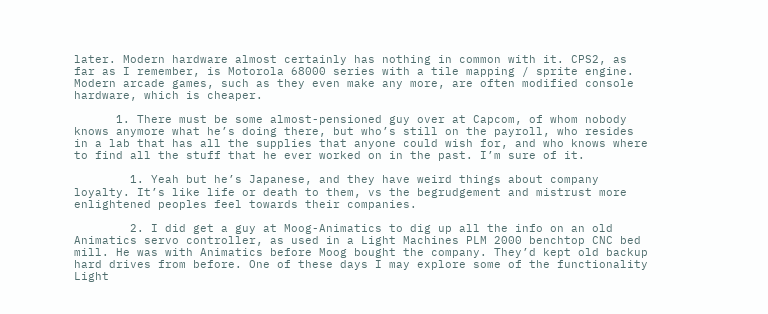later. Modern hardware almost certainly has nothing in common with it. CPS2, as far as I remember, is Motorola 68000 series with a tile mapping / sprite engine. Modern arcade games, such as they even make any more, are often modified console hardware, which is cheaper.

      1. There must be some almost-pensioned guy over at Capcom, of whom nobody knows anymore what he’s doing there, but who’s still on the payroll, who resides in a lab that has all the supplies that anyone could wish for, and who knows where to find all the stuff that he ever worked on in the past. I’m sure of it.

        1. Yeah but he’s Japanese, and they have weird things about company loyalty. It’s like life or death to them, vs the begrudgement and mistrust more enlightened peoples feel towards their companies.

        2. I did get a guy at Moog-Animatics to dig up all the info on an old Animatics servo controller, as used in a Light Machines PLM 2000 benchtop CNC bed mill. He was with Animatics before Moog bought the company. They’d kept old backup hard drives from before. One of these days I may explore some of the functionality Light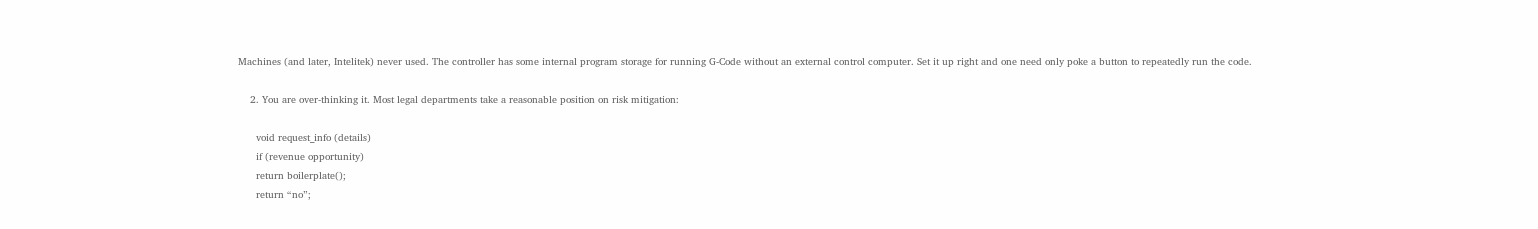Machines (and later, Intelitek) never used. The controller has some internal program storage for running G-Code without an external control computer. Set it up right and one need only poke a button to repeatedly run the code.

    2. You are over-thinking it. Most legal departments take a reasonable position on risk mitigation:

      void request_info (details)
      if (revenue opportunity)
      return boilerplate();
      return “no”;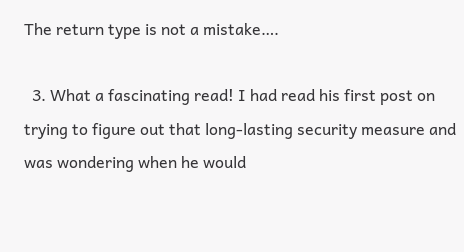The return type is not a mistake….

  3. What a fascinating read! I had read his first post on trying to figure out that long-lasting security measure and was wondering when he would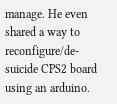manage. He even shared a way to reconfigure/de-suicide CPS2 board using an arduino.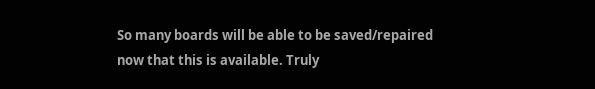So many boards will be able to be saved/repaired now that this is available. Truly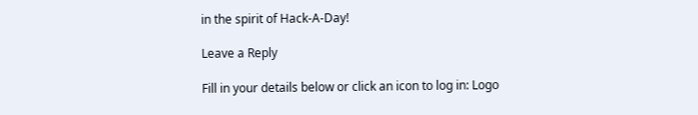in the spirit of Hack-A-Day!

Leave a Reply

Fill in your details below or click an icon to log in: Logo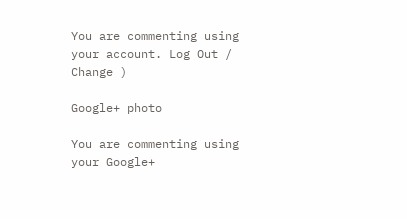You are commenting using your account. Log Out /  Change )

Google+ photo

You are commenting using your Google+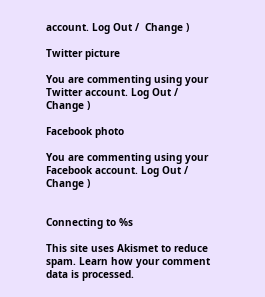account. Log Out /  Change )

Twitter picture

You are commenting using your Twitter account. Log Out /  Change )

Facebook photo

You are commenting using your Facebook account. Log Out /  Change )


Connecting to %s

This site uses Akismet to reduce spam. Learn how your comment data is processed.